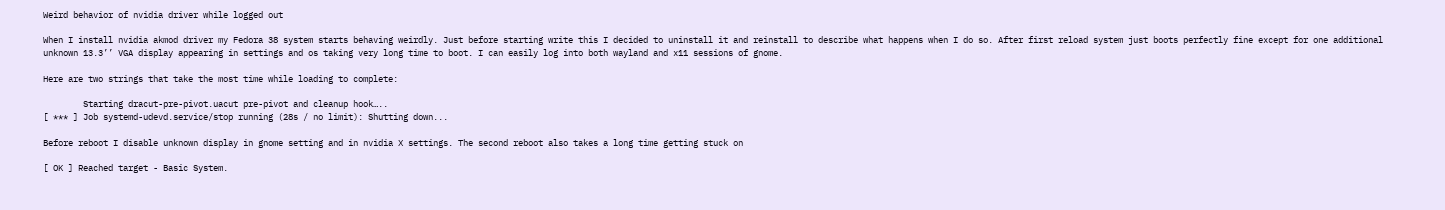Weird behavior of nvidia driver while logged out

When I install nvidia akmod driver my Fedora 38 system starts behaving weirdly. Just before starting write this I decided to uninstall it and reinstall to describe what happens when I do so. After first reload system just boots perfectly fine except for one additional unknown 13.3’’ VGA display appearing in settings and os taking very long time to boot. I can easily log into both wayland and x11 sessions of gnome.

Here are two strings that take the most time while loading to complete:

        Starting dracut-pre-pivot.uacut pre-pivot and cleanup hook…..
[ *** ] Job systemd-udevd.service/stop running (28s / no limit): Shutting down...

Before reboot I disable unknown display in gnome setting and in nvidia X settings. The second reboot also takes a long time getting stuck on

[ OK ] Reached target - Basic System.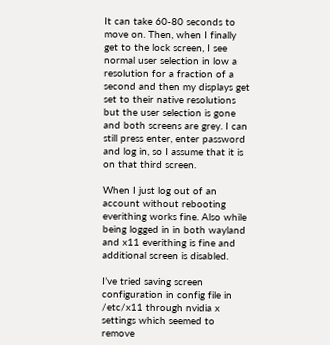It can take 60-80 seconds to move on. Then, when I finally get to the lock screen, I see normal user selection in low a resolution for a fraction of a second and then my displays get set to their native resolutions but the user selection is gone and both screens are grey. I can still press enter, enter password and log in, so I assume that it is on that third screen.

When I just log out of an account without rebooting everithing works fine. Also while being logged in in both wayland and x11 everithing is fine and additional screen is disabled.

I’ve tried saving screen configuration in config file in /etc/x11 through nvidia x settings which seemed to remove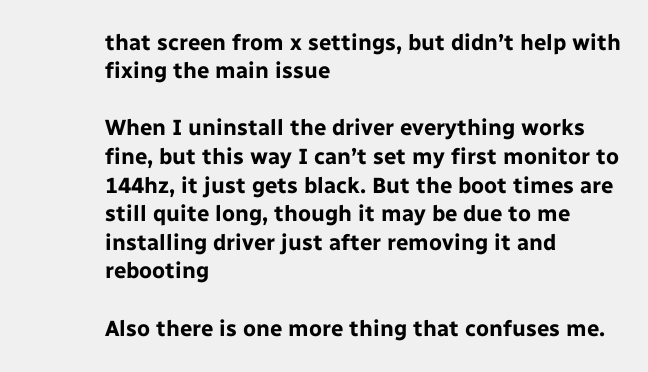that screen from x settings, but didn’t help with fixing the main issue

When I uninstall the driver everything works fine, but this way I can’t set my first monitor to 144hz, it just gets black. But the boot times are still quite long, though it may be due to me installing driver just after removing it and rebooting

Also there is one more thing that confuses me.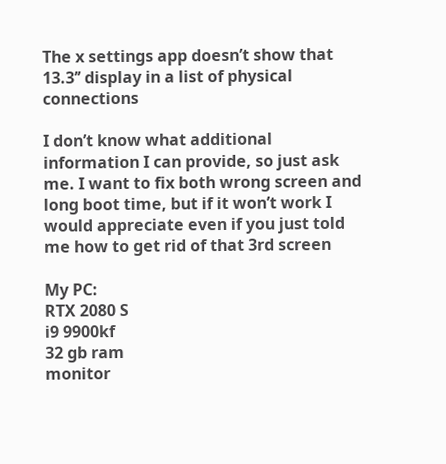The x settings app doesn’t show that 13.3’’ display in a list of physical connections

I don’t know what additional information I can provide, so just ask me. I want to fix both wrong screen and long boot time, but if it won’t work I would appreciate even if you just told me how to get rid of that 3rd screen

My PC:
RTX 2080 S
i9 9900kf
32 gb ram
monitor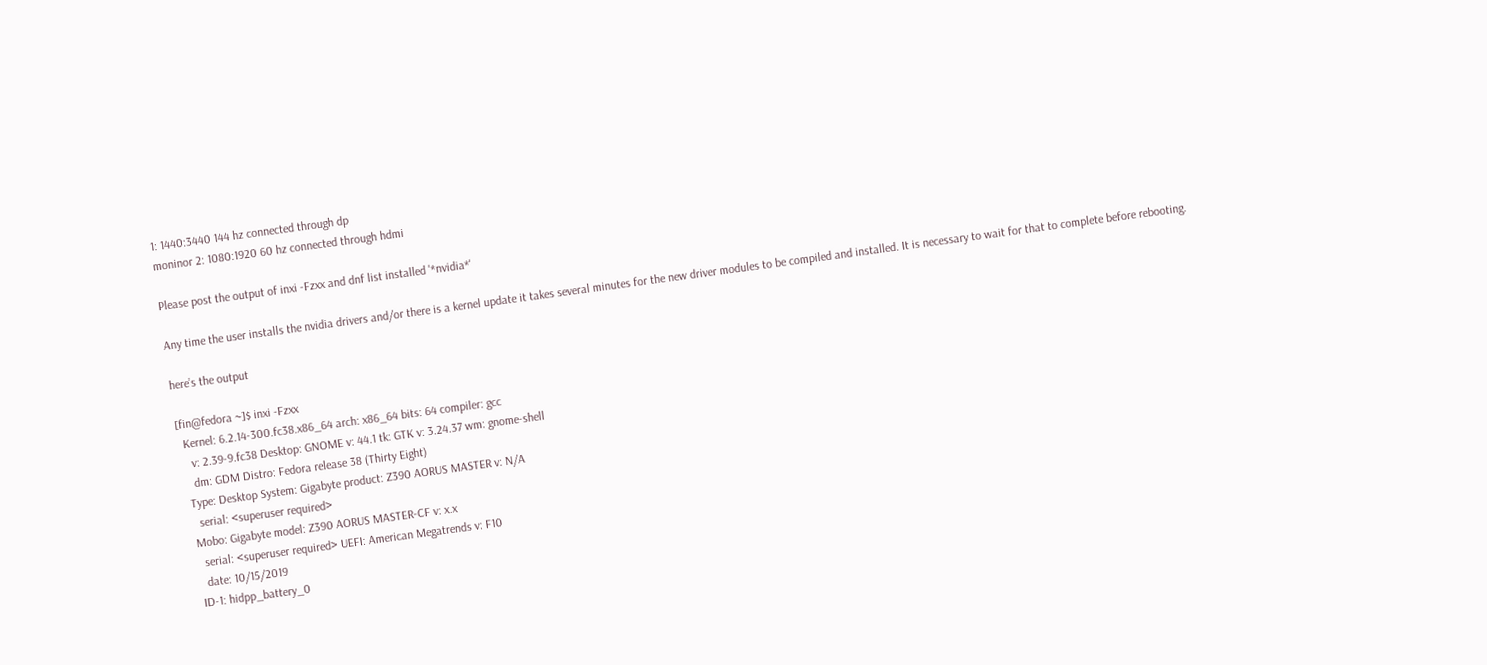1: 1440:3440 144 hz connected through dp
moninor 2: 1080:1920 60 hz connected through hdmi

Please post the output of inxi -Fzxx and dnf list installed '*nvidia*'

Any time the user installs the nvidia drivers and/or there is a kernel update it takes several minutes for the new driver modules to be compiled and installed. It is necessary to wait for that to complete before rebooting.

here’s the output

[fin@fedora ~]$ inxi -Fzxx
  Kernel: 6.2.14-300.fc38.x86_64 arch: x86_64 bits: 64 compiler: gcc
    v: 2.39-9.fc38 Desktop: GNOME v: 44.1 tk: GTK v: 3.24.37 wm: gnome-shell
    dm: GDM Distro: Fedora release 38 (Thirty Eight)
  Type: Desktop System: Gigabyte product: Z390 AORUS MASTER v: N/A
    serial: <superuser required>
  Mobo: Gigabyte model: Z390 AORUS MASTER-CF v: x.x
    serial: <superuser required> UEFI: American Megatrends v: F10
    date: 10/15/2019
  ID-1: hidpp_battery_0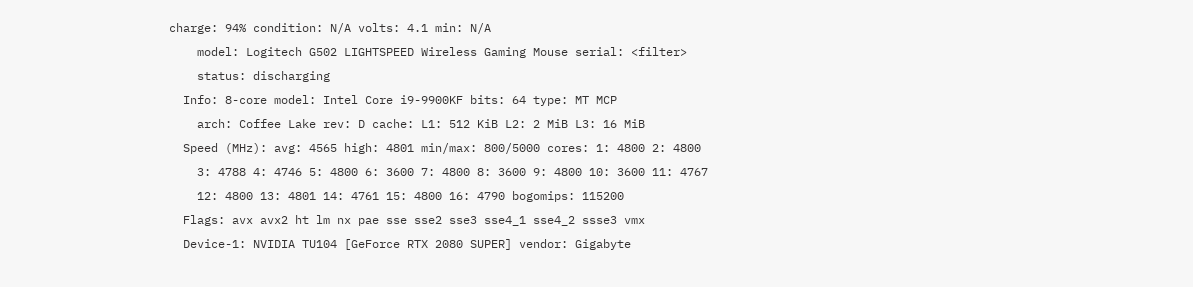charge: 94% condition: N/A volts: 4.1 min: N/A
    model: Logitech G502 LIGHTSPEED Wireless Gaming Mouse serial: <filter>
    status: discharging
  Info: 8-core model: Intel Core i9-9900KF bits: 64 type: MT MCP
    arch: Coffee Lake rev: D cache: L1: 512 KiB L2: 2 MiB L3: 16 MiB
  Speed (MHz): avg: 4565 high: 4801 min/max: 800/5000 cores: 1: 4800 2: 4800
    3: 4788 4: 4746 5: 4800 6: 3600 7: 4800 8: 3600 9: 4800 10: 3600 11: 4767
    12: 4800 13: 4801 14: 4761 15: 4800 16: 4790 bogomips: 115200
  Flags: avx avx2 ht lm nx pae sse sse2 sse3 sse4_1 sse4_2 ssse3 vmx
  Device-1: NVIDIA TU104 [GeForce RTX 2080 SUPER] vendor: Gigabyte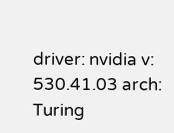driver: nvidia v: 530.41.03 arch: Turing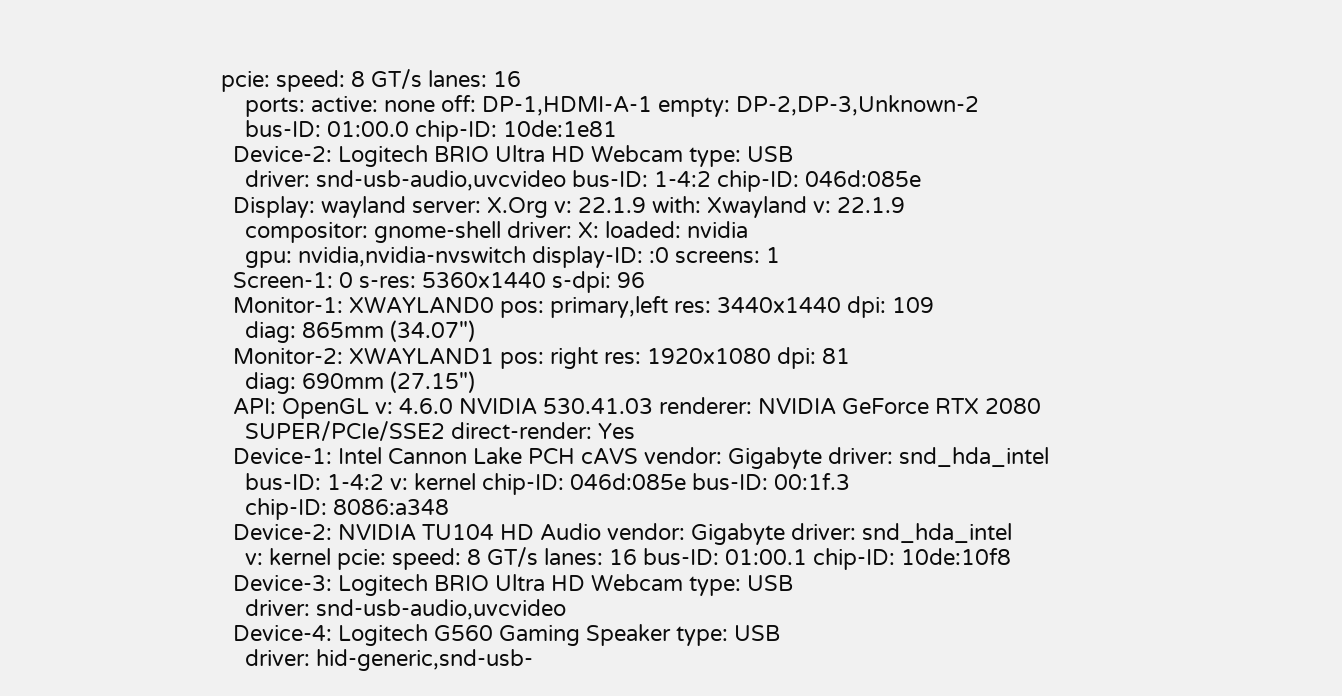pcie: speed: 8 GT/s lanes: 16
    ports: active: none off: DP-1,HDMI-A-1 empty: DP-2,DP-3,Unknown-2
    bus-ID: 01:00.0 chip-ID: 10de:1e81
  Device-2: Logitech BRIO Ultra HD Webcam type: USB
    driver: snd-usb-audio,uvcvideo bus-ID: 1-4:2 chip-ID: 046d:085e
  Display: wayland server: X.Org v: 22.1.9 with: Xwayland v: 22.1.9
    compositor: gnome-shell driver: X: loaded: nvidia
    gpu: nvidia,nvidia-nvswitch display-ID: :0 screens: 1
  Screen-1: 0 s-res: 5360x1440 s-dpi: 96
  Monitor-1: XWAYLAND0 pos: primary,left res: 3440x1440 dpi: 109
    diag: 865mm (34.07")
  Monitor-2: XWAYLAND1 pos: right res: 1920x1080 dpi: 81
    diag: 690mm (27.15")
  API: OpenGL v: 4.6.0 NVIDIA 530.41.03 renderer: NVIDIA GeForce RTX 2080
    SUPER/PCIe/SSE2 direct-render: Yes
  Device-1: Intel Cannon Lake PCH cAVS vendor: Gigabyte driver: snd_hda_intel
    bus-ID: 1-4:2 v: kernel chip-ID: 046d:085e bus-ID: 00:1f.3
    chip-ID: 8086:a348
  Device-2: NVIDIA TU104 HD Audio vendor: Gigabyte driver: snd_hda_intel
    v: kernel pcie: speed: 8 GT/s lanes: 16 bus-ID: 01:00.1 chip-ID: 10de:10f8
  Device-3: Logitech BRIO Ultra HD Webcam type: USB
    driver: snd-usb-audio,uvcvideo
  Device-4: Logitech G560 Gaming Speaker type: USB
    driver: hid-generic,snd-usb-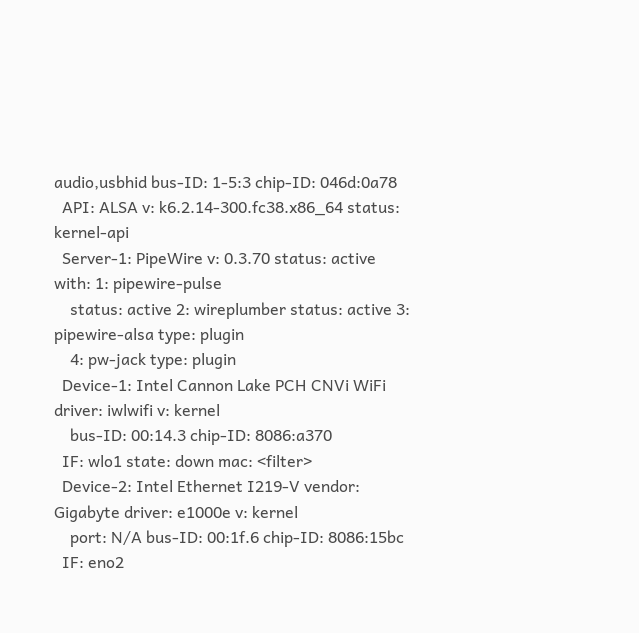audio,usbhid bus-ID: 1-5:3 chip-ID: 046d:0a78
  API: ALSA v: k6.2.14-300.fc38.x86_64 status: kernel-api
  Server-1: PipeWire v: 0.3.70 status: active with: 1: pipewire-pulse
    status: active 2: wireplumber status: active 3: pipewire-alsa type: plugin
    4: pw-jack type: plugin
  Device-1: Intel Cannon Lake PCH CNVi WiFi driver: iwlwifi v: kernel
    bus-ID: 00:14.3 chip-ID: 8086:a370
  IF: wlo1 state: down mac: <filter>
  Device-2: Intel Ethernet I219-V vendor: Gigabyte driver: e1000e v: kernel
    port: N/A bus-ID: 00:1f.6 chip-ID: 8086:15bc
  IF: eno2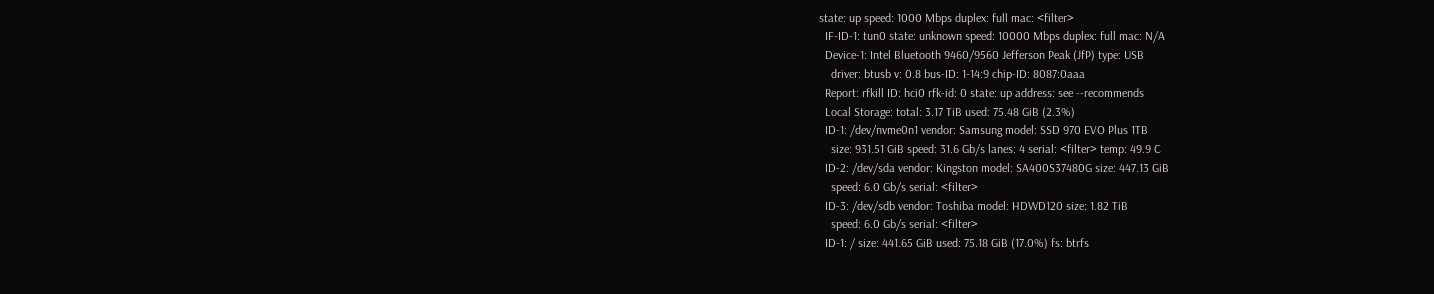state: up speed: 1000 Mbps duplex: full mac: <filter>
  IF-ID-1: tun0 state: unknown speed: 10000 Mbps duplex: full mac: N/A
  Device-1: Intel Bluetooth 9460/9560 Jefferson Peak (JfP) type: USB
    driver: btusb v: 0.8 bus-ID: 1-14:9 chip-ID: 8087:0aaa
  Report: rfkill ID: hci0 rfk-id: 0 state: up address: see --recommends
  Local Storage: total: 3.17 TiB used: 75.48 GiB (2.3%)
  ID-1: /dev/nvme0n1 vendor: Samsung model: SSD 970 EVO Plus 1TB
    size: 931.51 GiB speed: 31.6 Gb/s lanes: 4 serial: <filter> temp: 49.9 C
  ID-2: /dev/sda vendor: Kingston model: SA400S37480G size: 447.13 GiB
    speed: 6.0 Gb/s serial: <filter>
  ID-3: /dev/sdb vendor: Toshiba model: HDWD120 size: 1.82 TiB
    speed: 6.0 Gb/s serial: <filter>
  ID-1: / size: 441.65 GiB used: 75.18 GiB (17.0%) fs: btrfs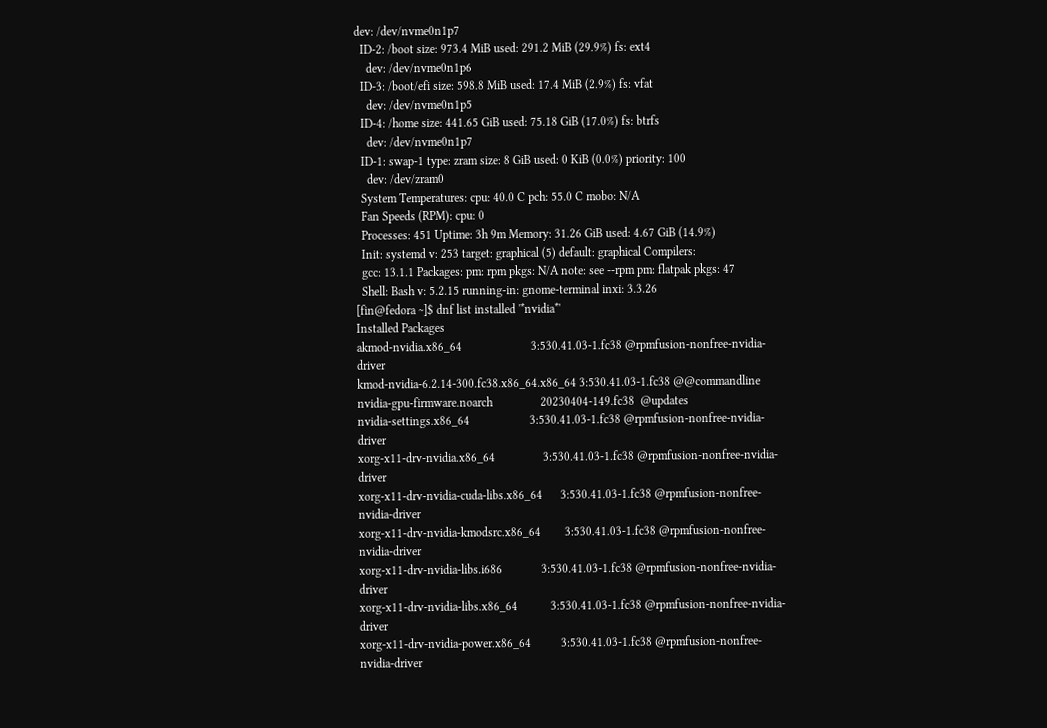dev: /dev/nvme0n1p7
  ID-2: /boot size: 973.4 MiB used: 291.2 MiB (29.9%) fs: ext4
    dev: /dev/nvme0n1p6
  ID-3: /boot/efi size: 598.8 MiB used: 17.4 MiB (2.9%) fs: vfat
    dev: /dev/nvme0n1p5
  ID-4: /home size: 441.65 GiB used: 75.18 GiB (17.0%) fs: btrfs
    dev: /dev/nvme0n1p7
  ID-1: swap-1 type: zram size: 8 GiB used: 0 KiB (0.0%) priority: 100
    dev: /dev/zram0
  System Temperatures: cpu: 40.0 C pch: 55.0 C mobo: N/A
  Fan Speeds (RPM): cpu: 0
  Processes: 451 Uptime: 3h 9m Memory: 31.26 GiB used: 4.67 GiB (14.9%)
  Init: systemd v: 253 target: graphical (5) default: graphical Compilers:
  gcc: 13.1.1 Packages: pm: rpm pkgs: N/A note: see --rpm pm: flatpak pkgs: 47
  Shell: Bash v: 5.2.15 running-in: gnome-terminal inxi: 3.3.26
[fin@fedora ~]$ dnf list installed '*nvidia*'
Installed Packages
akmod-nvidia.x86_64                       3:530.41.03-1.fc38 @rpmfusion-nonfree-nvidia-driver
kmod-nvidia-6.2.14-300.fc38.x86_64.x86_64 3:530.41.03-1.fc38 @@commandline
nvidia-gpu-firmware.noarch                20230404-149.fc38  @updates
nvidia-settings.x86_64                    3:530.41.03-1.fc38 @rpmfusion-nonfree-nvidia-driver
xorg-x11-drv-nvidia.x86_64                3:530.41.03-1.fc38 @rpmfusion-nonfree-nvidia-driver
xorg-x11-drv-nvidia-cuda-libs.x86_64      3:530.41.03-1.fc38 @rpmfusion-nonfree-nvidia-driver
xorg-x11-drv-nvidia-kmodsrc.x86_64        3:530.41.03-1.fc38 @rpmfusion-nonfree-nvidia-driver
xorg-x11-drv-nvidia-libs.i686             3:530.41.03-1.fc38 @rpmfusion-nonfree-nvidia-driver
xorg-x11-drv-nvidia-libs.x86_64           3:530.41.03-1.fc38 @rpmfusion-nonfree-nvidia-driver
xorg-x11-drv-nvidia-power.x86_64          3:530.41.03-1.fc38 @rpmfusion-nonfree-nvidia-driver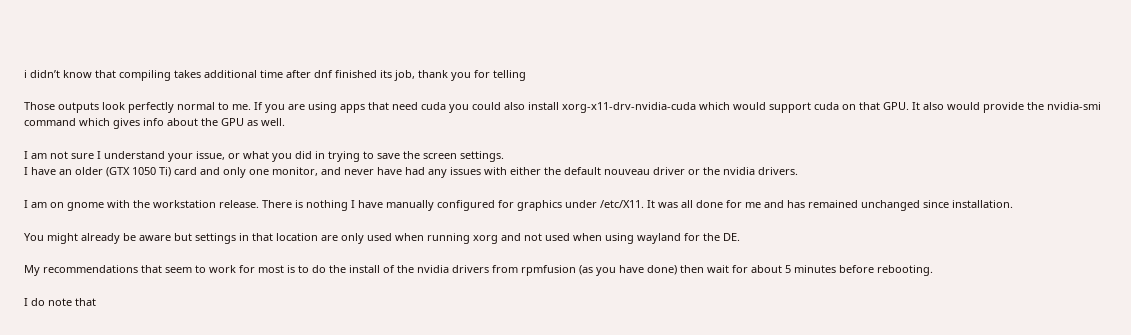i didn’t know that compiling takes additional time after dnf finished its job, thank you for telling

Those outputs look perfectly normal to me. If you are using apps that need cuda you could also install xorg-x11-drv-nvidia-cuda which would support cuda on that GPU. It also would provide the nvidia-smi command which gives info about the GPU as well.

I am not sure I understand your issue, or what you did in trying to save the screen settings.
I have an older (GTX 1050 Ti) card and only one monitor, and never have had any issues with either the default nouveau driver or the nvidia drivers.

I am on gnome with the workstation release. There is nothing I have manually configured for graphics under /etc/X11. It was all done for me and has remained unchanged since installation.

You might already be aware but settings in that location are only used when running xorg and not used when using wayland for the DE.

My recommendations that seem to work for most is to do the install of the nvidia drivers from rpmfusion (as you have done) then wait for about 5 minutes before rebooting.

I do note that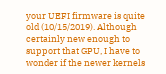your UEFI firmware is quite old (10/15/2019). Although certainly new enough to support that GPU, I have to wonder if the newer kernels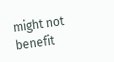might not benefit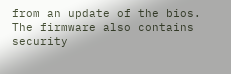from an update of the bios. The firmware also contains security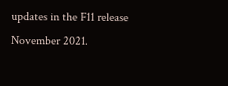updates in the F11 release November 2021.